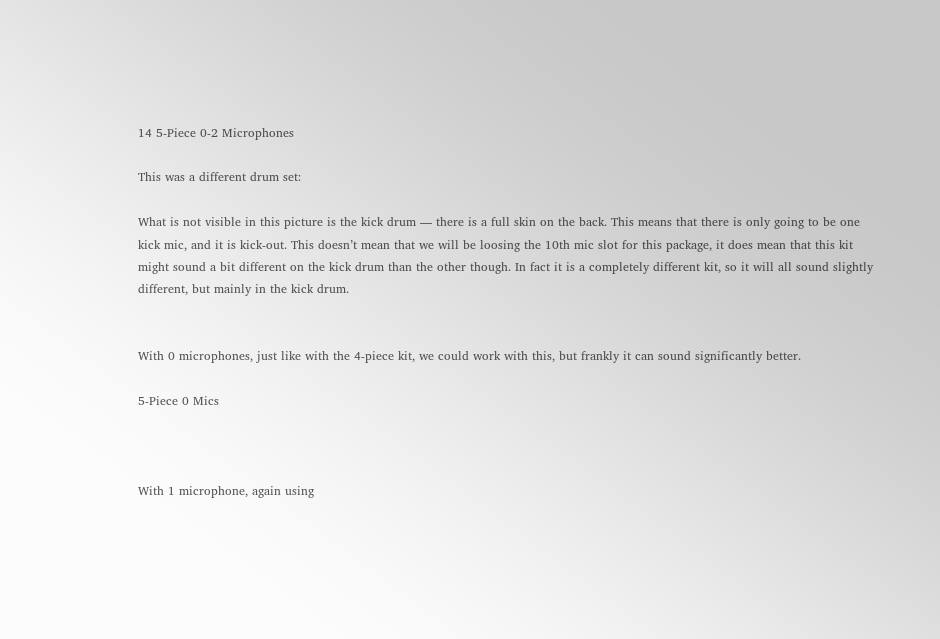14 5-Piece 0-2 Microphones

This was a different drum set:

What is not visible in this picture is the kick drum — there is a full skin on the back. This means that there is only going to be one kick mic, and it is kick-out. This doesn’t mean that we will be loosing the 10th mic slot for this package, it does mean that this kit might sound a bit different on the kick drum than the other though. In fact it is a completely different kit, so it will all sound slightly different, but mainly in the kick drum.


With 0 microphones, just like with the 4-piece kit, we could work with this, but frankly it can sound significantly better.

5-Piece 0 Mics



With 1 microphone, again using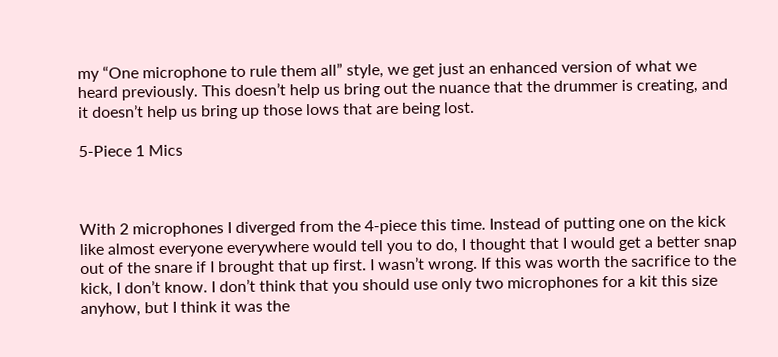my “One microphone to rule them all” style, we get just an enhanced version of what we heard previously. This doesn’t help us bring out the nuance that the drummer is creating, and it doesn’t help us bring up those lows that are being lost.

5-Piece 1 Mics



With 2 microphones I diverged from the 4-piece this time. Instead of putting one on the kick like almost everyone everywhere would tell you to do, I thought that I would get a better snap out of the snare if I brought that up first. I wasn’t wrong. If this was worth the sacrifice to the kick, I don’t know. I don’t think that you should use only two microphones for a kit this size anyhow, but I think it was the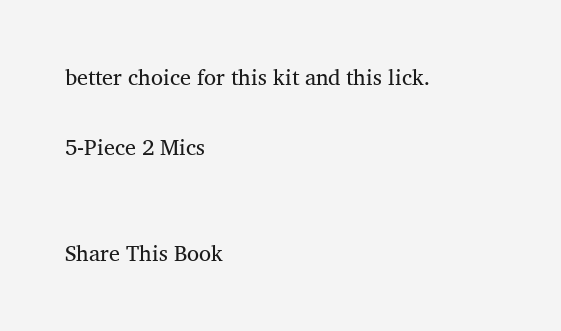better choice for this kit and this lick.

5-Piece 2 Mics


Share This Book